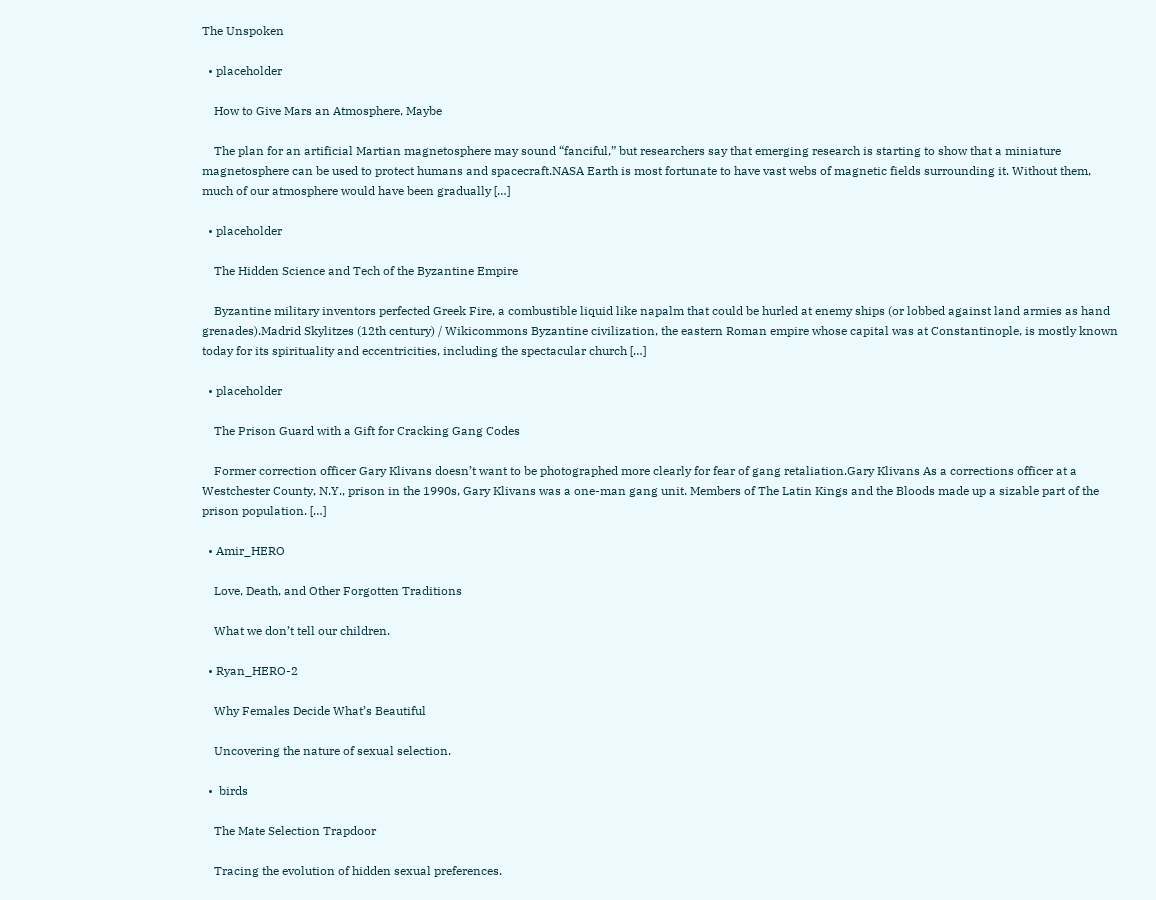The Unspoken

  • placeholder

    How to Give Mars an Atmosphere, Maybe

    The plan for an artificial Martian magnetosphere may sound “fanciful,” but researchers say that emerging research is starting to show that a miniature magnetosphere can be used to protect humans and spacecraft.NASA Earth is most fortunate to have vast webs of magnetic fields surrounding it. Without them, much of our atmosphere would have been gradually […]

  • placeholder

    The Hidden Science and Tech of the Byzantine Empire

    Byzantine military inventors perfected Greek Fire, a combustible liquid like napalm that could be hurled at enemy ships (or lobbed against land armies as hand grenades).Madrid Skylitzes (12th century) / Wikicommons Byzantine civilization, the eastern Roman empire whose capital was at Constantinople, is mostly known today for its spirituality and eccentricities, including the spectacular church […]

  • placeholder

    The Prison Guard with a Gift for Cracking Gang Codes

    Former correction officer Gary Klivans doesn’t want to be photographed more clearly for fear of gang retaliation.Gary Klivans As a corrections officer at a Westchester County, N.Y., prison in the 1990s, Gary Klivans was a one-man gang unit. Members of The Latin Kings and the Bloods made up a sizable part of the prison population. […]

  • Amir_HERO

    Love, Death, and Other Forgotten Traditions

    What we don’t tell our children.

  • Ryan_HERO-2

    Why Females Decide What’s Beautiful

    Uncovering the nature of sexual selection.

  •  birds

    The Mate Selection Trapdoor

    Tracing the evolution of hidden sexual preferences.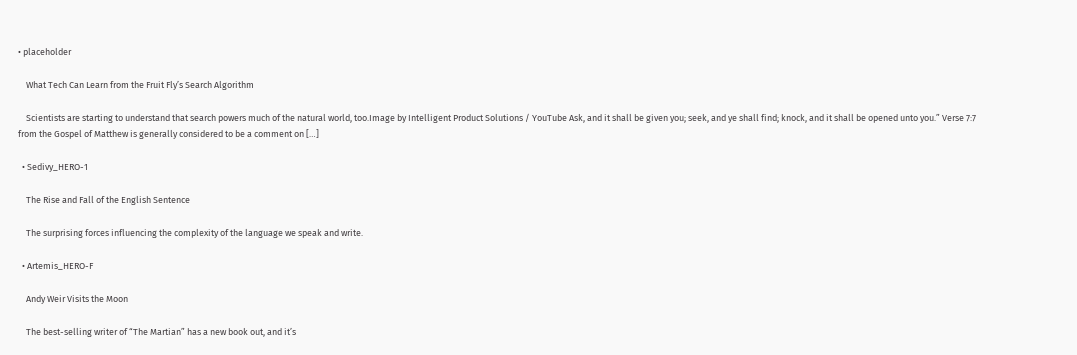• placeholder

    What Tech Can Learn from the Fruit Fly’s Search Algorithm

    Scientists are starting to understand that search powers much of the natural world, too.Image by Intelligent Product Solutions / YouTube Ask, and it shall be given you; seek, and ye shall find; knock, and it shall be opened unto you.” Verse 7:7 from the Gospel of Matthew is generally considered to be a comment on […]

  • Sedivy_HERO-1

    The Rise and Fall of the English Sentence

    The surprising forces influencing the complexity of the language we speak and write.

  • Artemis_HERO-F

    Andy Weir Visits the Moon

    The best-selling writer of “The Martian” has a new book out, and it’s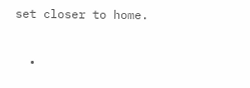set closer to home.

  •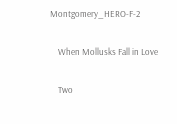Montgomery_HERO-F-2

    When Mollusks Fall in Love

    Two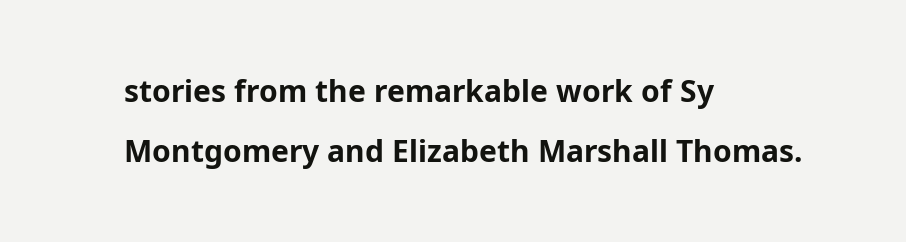stories from the remarkable work of Sy Montgomery and Elizabeth Marshall Thomas.